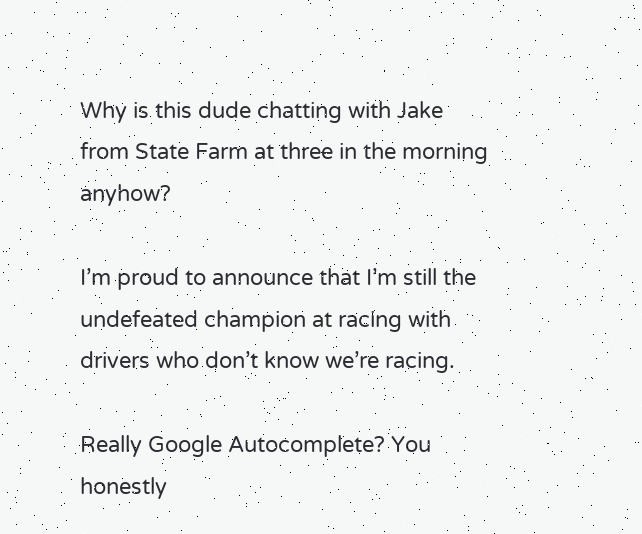Why is this dude chatting with Jake from State Farm at three in the morning anyhow?

I’m proud to announce that I’m still the undefeated champion at racing with drivers who don’t know we’re racing.

Really Google Autocomplete? You honestly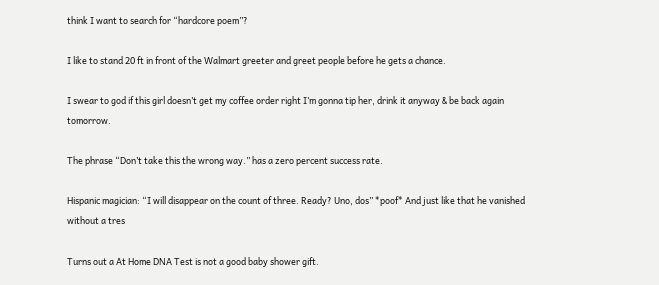think I want to search for “hardcore poem”?

I like to stand 20 ft in front of the Walmart greeter and greet people before he gets a chance.

I swear to god if this girl doesn’t get my coffee order right I’m gonna tip her, drink it anyway & be back again tomorrow.

The phrase “Don’t take this the wrong way.” has a zero percent success rate.

Hispanic magician: “I will disappear on the count of three. Ready? Uno, dos” *poof* And just like that he vanished without a tres

Turns out a At Home DNA Test is not a good baby shower gift.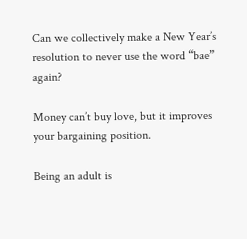Can we collectively make a New Year’s resolution to never use the word “bae” again?

Money can’t buy love, but it improves your bargaining position.

Being an adult is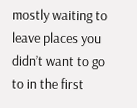mostly waiting to leave places you didn’t want to go to in the first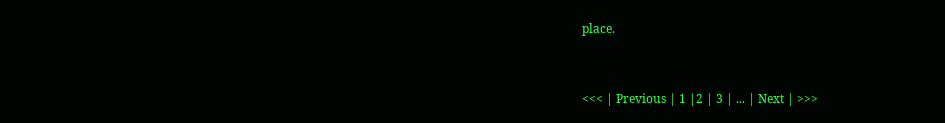place.


<<< | Previous | 1 |2 | 3 | ... | Next | >>>